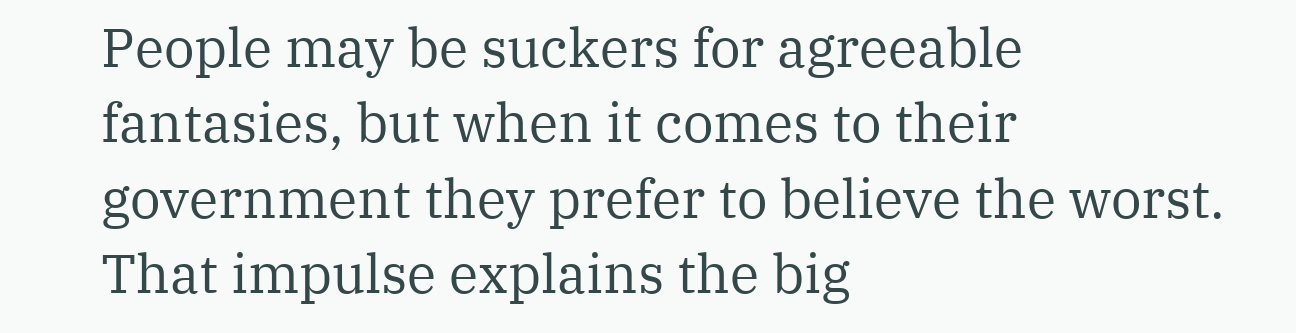People may be suckers for agreeable fantasies, but when it comes to their government they prefer to believe the worst. That impulse explains the big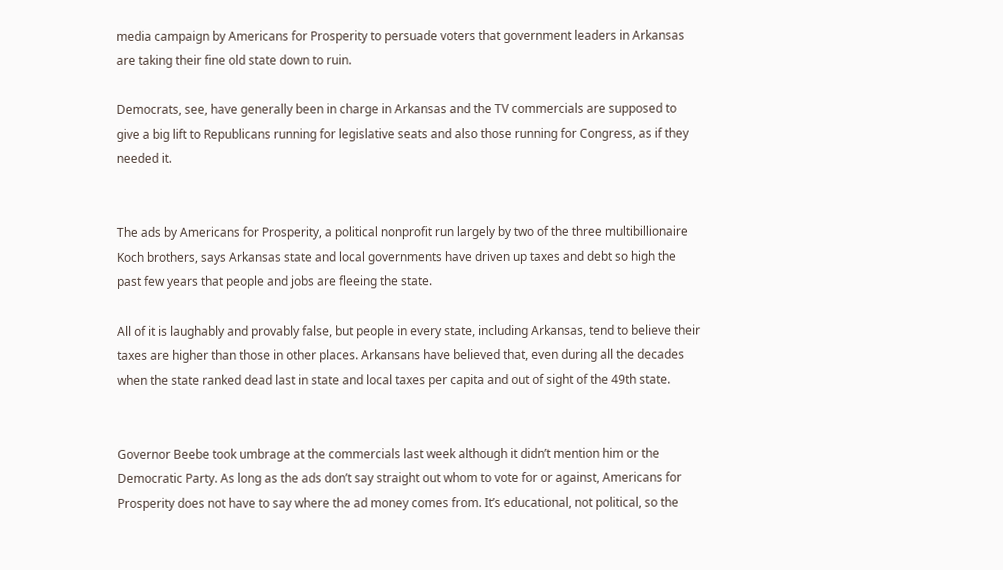media campaign by Americans for Prosperity to persuade voters that government leaders in Arkansas are taking their fine old state down to ruin.

Democrats, see, have generally been in charge in Arkansas and the TV commercials are supposed to give a big lift to Republicans running for legislative seats and also those running for Congress, as if they needed it.


The ads by Americans for Prosperity, a political nonprofit run largely by two of the three multibillionaire Koch brothers, says Arkansas state and local governments have driven up taxes and debt so high the past few years that people and jobs are fleeing the state.

All of it is laughably and provably false, but people in every state, including Arkansas, tend to believe their taxes are higher than those in other places. Arkansans have believed that, even during all the decades when the state ranked dead last in state and local taxes per capita and out of sight of the 49th state.


Governor Beebe took umbrage at the commercials last week although it didn’t mention him or the Democratic Party. As long as the ads don’t say straight out whom to vote for or against, Americans for Prosperity does not have to say where the ad money comes from. It’s educational, not political, so the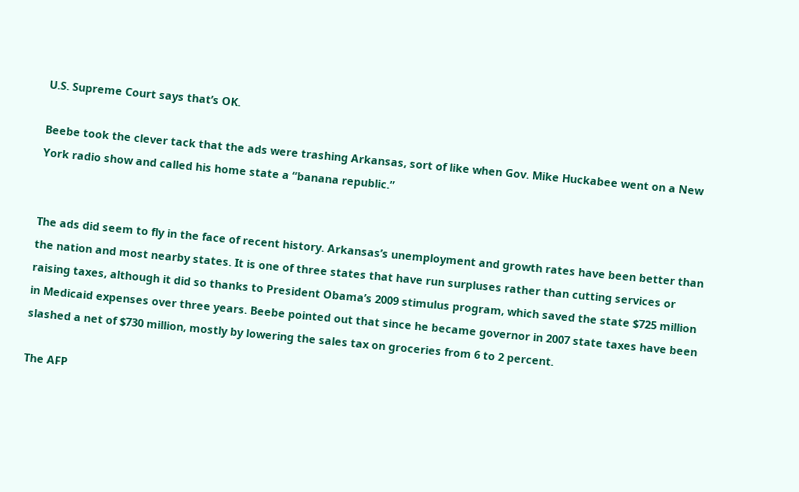U.S. Supreme Court says that’s OK.

Beebe took the clever tack that the ads were trashing Arkansas, sort of like when Gov. Mike Huckabee went on a New York radio show and called his home state a “banana republic.”


The ads did seem to fly in the face of recent history. Arkansas’s unemployment and growth rates have been better than the nation and most nearby states. It is one of three states that have run surpluses rather than cutting services or raising taxes, although it did so thanks to President Obama’s 2009 stimulus program, which saved the state $725 million in Medicaid expenses over three years. Beebe pointed out that since he became governor in 2007 state taxes have been slashed a net of $730 million, mostly by lowering the sales tax on groceries from 6 to 2 percent.

The AFP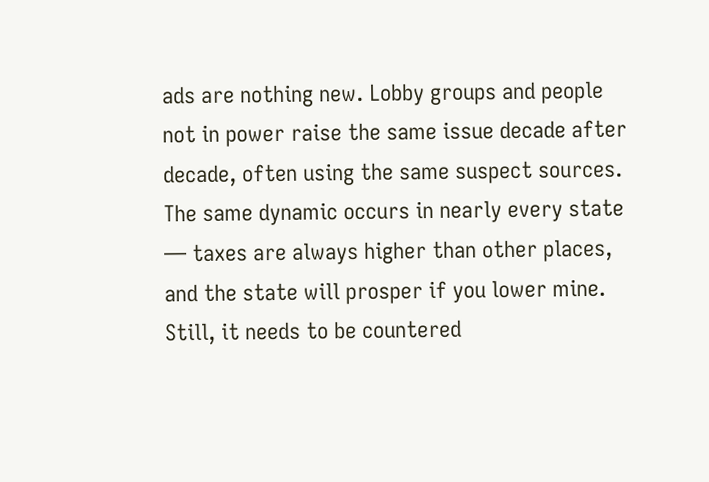ads are nothing new. Lobby groups and people not in power raise the same issue decade after decade, often using the same suspect sources. The same dynamic occurs in nearly every state — taxes are always higher than other places, and the state will prosper if you lower mine. Still, it needs to be countered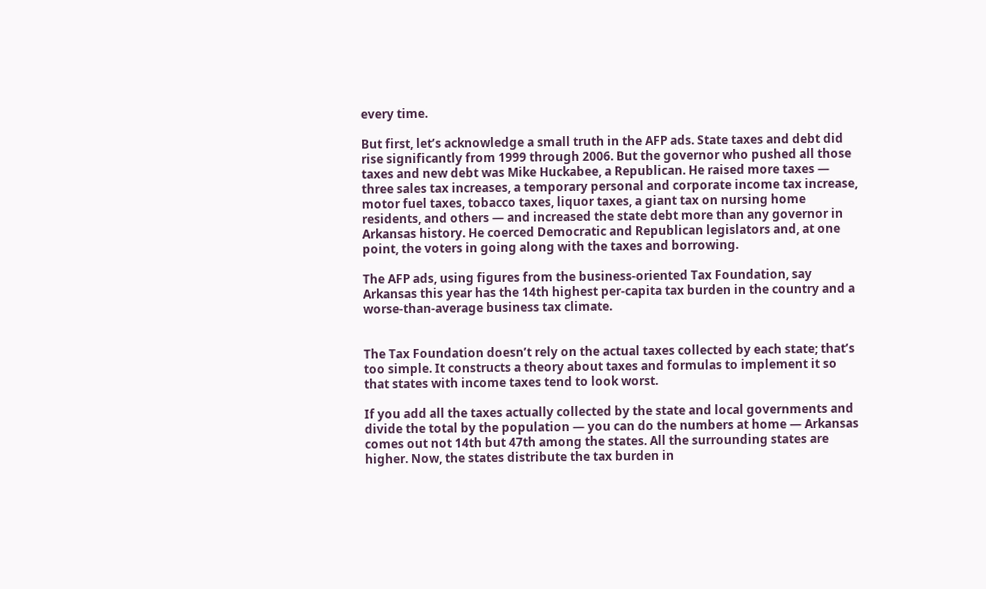every time.

But first, let’s acknowledge a small truth in the AFP ads. State taxes and debt did rise significantly from 1999 through 2006. But the governor who pushed all those taxes and new debt was Mike Huckabee, a Republican. He raised more taxes — three sales tax increases, a temporary personal and corporate income tax increase, motor fuel taxes, tobacco taxes, liquor taxes, a giant tax on nursing home residents, and others — and increased the state debt more than any governor in Arkansas history. He coerced Democratic and Republican legislators and, at one point, the voters in going along with the taxes and borrowing.

The AFP ads, using figures from the business-oriented Tax Foundation, say Arkansas this year has the 14th highest per-capita tax burden in the country and a worse-than-average business tax climate.


The Tax Foundation doesn’t rely on the actual taxes collected by each state; that’s too simple. It constructs a theory about taxes and formulas to implement it so that states with income taxes tend to look worst.

If you add all the taxes actually collected by the state and local governments and divide the total by the population — you can do the numbers at home — Arkansas comes out not 14th but 47th among the states. All the surrounding states are higher. Now, the states distribute the tax burden in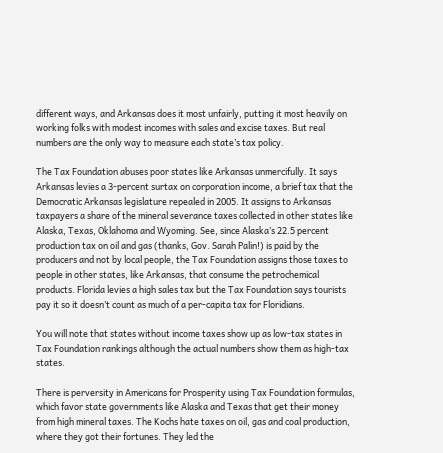different ways, and Arkansas does it most unfairly, putting it most heavily on working folks with modest incomes with sales and excise taxes. But real numbers are the only way to measure each state’s tax policy.

The Tax Foundation abuses poor states like Arkansas unmercifully. It says Arkansas levies a 3-percent surtax on corporation income, a brief tax that the Democratic Arkansas legislature repealed in 2005. It assigns to Arkansas taxpayers a share of the mineral severance taxes collected in other states like Alaska, Texas, Oklahoma and Wyoming. See, since Alaska’s 22.5 percent production tax on oil and gas (thanks, Gov. Sarah Palin!) is paid by the producers and not by local people, the Tax Foundation assigns those taxes to people in other states, like Arkansas, that consume the petrochemical products. Florida levies a high sales tax but the Tax Foundation says tourists pay it so it doesn’t count as much of a per-capita tax for Floridians.

You will note that states without income taxes show up as low-tax states in Tax Foundation rankings although the actual numbers show them as high-tax states.

There is perversity in Americans for Prosperity using Tax Foundation formulas, which favor state governments like Alaska and Texas that get their money from high mineral taxes. The Kochs hate taxes on oil, gas and coal production, where they got their fortunes. They led the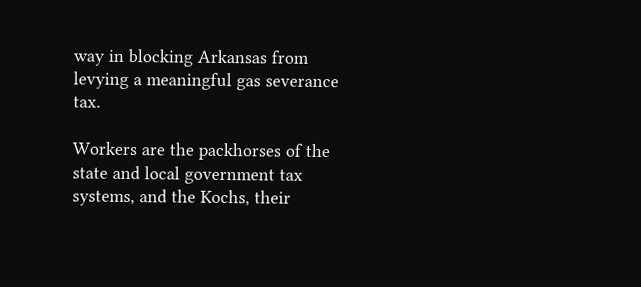way in blocking Arkansas from levying a meaningful gas severance tax.

Workers are the packhorses of the state and local government tax systems, and the Kochs, their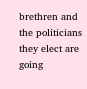brethren and the politicians they elect are going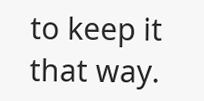to keep it that way.